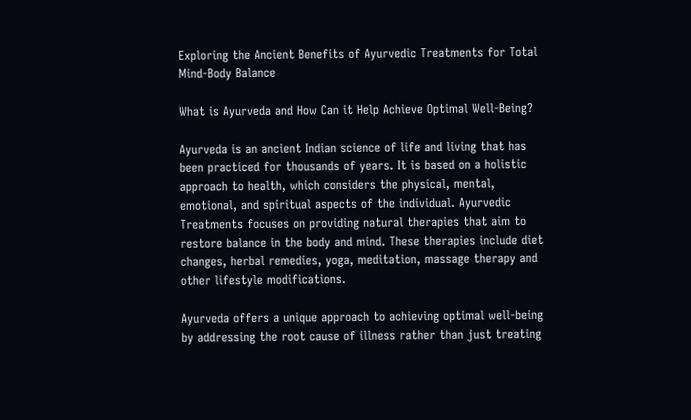Exploring the Ancient Benefits of Ayurvedic Treatments for Total Mind-Body Balance

What is Ayurveda and How Can it Help Achieve Optimal Well-Being?

Ayurveda is an ancient Indian science of life and living that has been practiced for thousands of years. It is based on a holistic approach to health, which considers the physical, mental, emotional, and spiritual aspects of the individual. Ayurvedic Treatments focuses on providing natural therapies that aim to restore balance in the body and mind. These therapies include diet changes, herbal remedies, yoga, meditation, massage therapy and other lifestyle modifications.

Ayurveda offers a unique approach to achieving optimal well-being by addressing the root cause of illness rather than just treating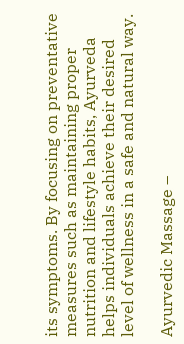its symptoms. By focusing on preventative measures such as maintaining proper nutrition and lifestyle habits, Ayurveda helps individuals achieve their desired level of wellness in a safe and natural way.

Ayurvedic Massage –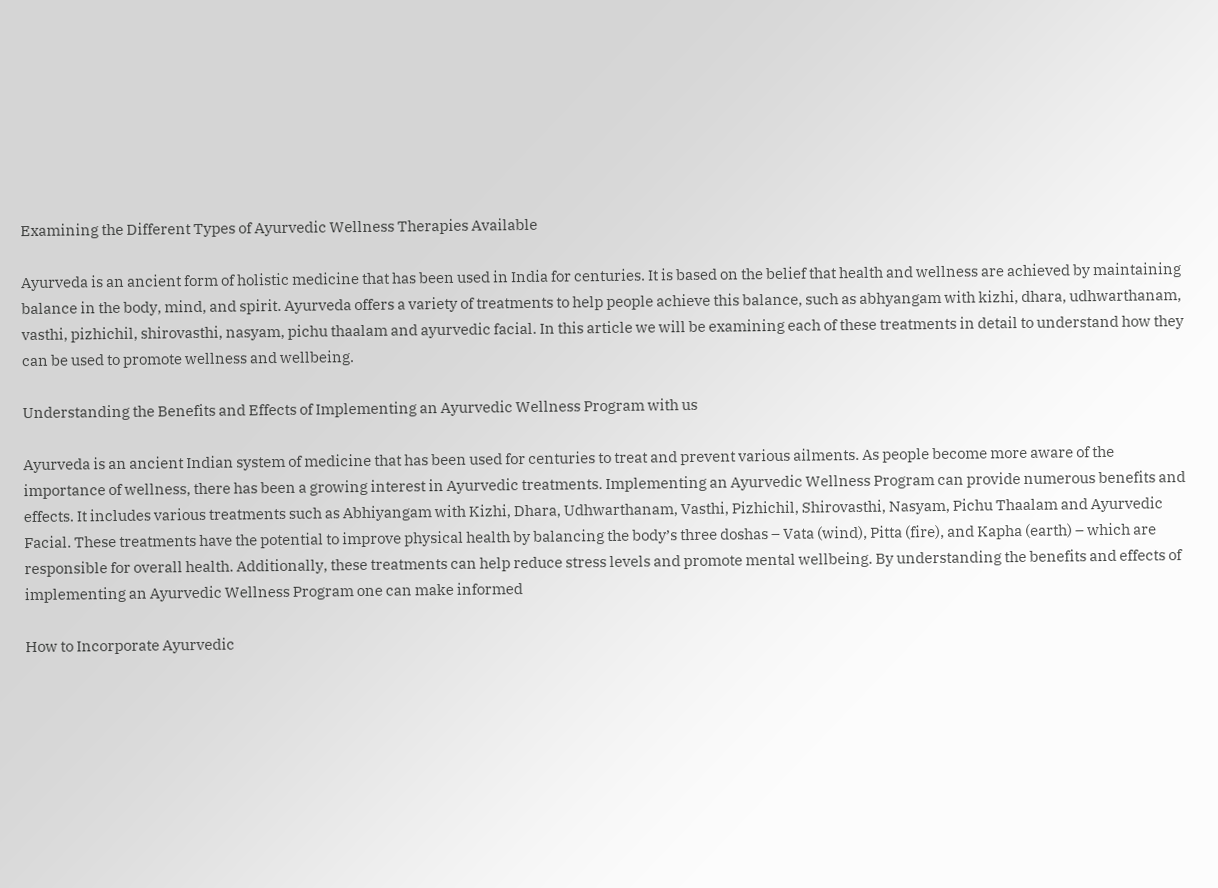Examining the Different Types of Ayurvedic Wellness Therapies Available

Ayurveda is an ancient form of holistic medicine that has been used in India for centuries. It is based on the belief that health and wellness are achieved by maintaining balance in the body, mind, and spirit. Ayurveda offers a variety of treatments to help people achieve this balance, such as abhyangam with kizhi, dhara, udhwarthanam, vasthi, pizhichil, shirovasthi, nasyam, pichu thaalam and ayurvedic facial. In this article we will be examining each of these treatments in detail to understand how they can be used to promote wellness and wellbeing.

Understanding the Benefits and Effects of Implementing an Ayurvedic Wellness Program with us

Ayurveda is an ancient Indian system of medicine that has been used for centuries to treat and prevent various ailments. As people become more aware of the importance of wellness, there has been a growing interest in Ayurvedic treatments. Implementing an Ayurvedic Wellness Program can provide numerous benefits and effects. It includes various treatments such as Abhiyangam with Kizhi, Dhara, Udhwarthanam, Vasthi, Pizhichil, Shirovasthi, Nasyam, Pichu Thaalam and Ayurvedic Facial. These treatments have the potential to improve physical health by balancing the body’s three doshas – Vata (wind), Pitta (fire), and Kapha (earth) – which are responsible for overall health. Additionally, these treatments can help reduce stress levels and promote mental wellbeing. By understanding the benefits and effects of implementing an Ayurvedic Wellness Program one can make informed

How to Incorporate Ayurvedic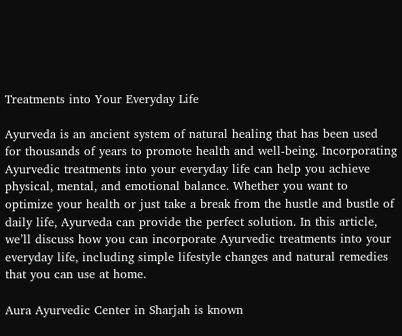Treatments into Your Everyday Life

Ayurveda is an ancient system of natural healing that has been used for thousands of years to promote health and well-being. Incorporating Ayurvedic treatments into your everyday life can help you achieve physical, mental, and emotional balance. Whether you want to optimize your health or just take a break from the hustle and bustle of daily life, Ayurveda can provide the perfect solution. In this article, we’ll discuss how you can incorporate Ayurvedic treatments into your everyday life, including simple lifestyle changes and natural remedies that you can use at home.

Aura Ayurvedic Center in Sharjah is known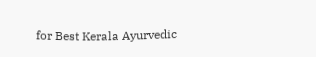for Best Kerala Ayurvedic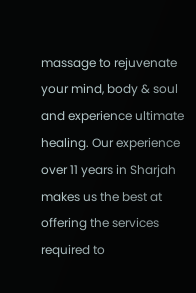massage to rejuvenate your mind, body & soul and experience ultimate healing. Our experience over 11 years in Sharjah makes us the best at offering the services required to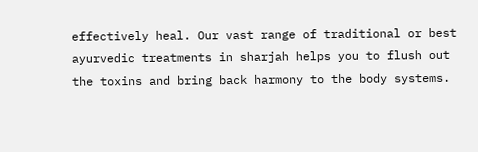effectively heal. Our vast range of traditional or best ayurvedic treatments in sharjah helps you to flush out the toxins and bring back harmony to the body systems.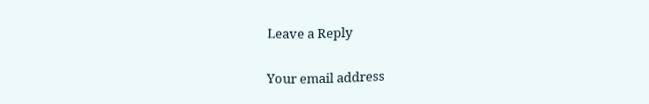Leave a Reply

Your email address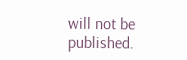will not be published.